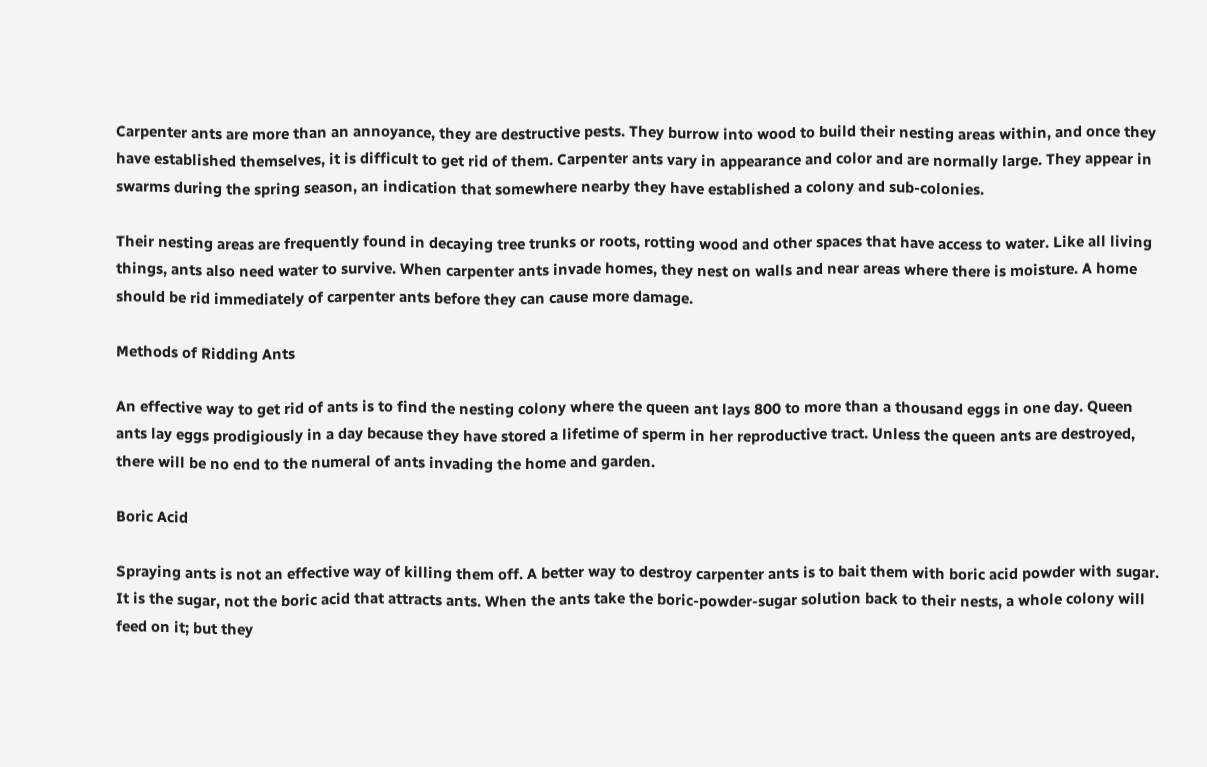Carpenter ants are more than an annoyance, they are destructive pests. They burrow into wood to build their nesting areas within, and once they have established themselves, it is difficult to get rid of them. Carpenter ants vary in appearance and color and are normally large. They appear in swarms during the spring season, an indication that somewhere nearby they have established a colony and sub-colonies.

Their nesting areas are frequently found in decaying tree trunks or roots, rotting wood and other spaces that have access to water. Like all living things, ants also need water to survive. When carpenter ants invade homes, they nest on walls and near areas where there is moisture. A home should be rid immediately of carpenter ants before they can cause more damage.

Methods of Ridding Ants

An effective way to get rid of ants is to find the nesting colony where the queen ant lays 800 to more than a thousand eggs in one day. Queen ants lay eggs prodigiously in a day because they have stored a lifetime of sperm in her reproductive tract. Unless the queen ants are destroyed, there will be no end to the numeral of ants invading the home and garden.

Boric Acid

Spraying ants is not an effective way of killing them off. A better way to destroy carpenter ants is to bait them with boric acid powder with sugar. It is the sugar, not the boric acid that attracts ants. When the ants take the boric-powder-sugar solution back to their nests, a whole colony will feed on it; but they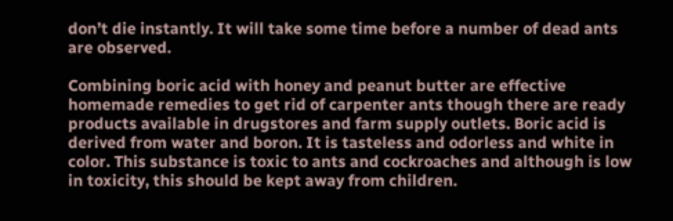don’t die instantly. It will take some time before a number of dead ants are observed.

Combining boric acid with honey and peanut butter are effective homemade remedies to get rid of carpenter ants though there are ready products available in drugstores and farm supply outlets. Boric acid is derived from water and boron. It is tasteless and odorless and white in color. This substance is toxic to ants and cockroaches and although is low in toxicity, this should be kept away from children.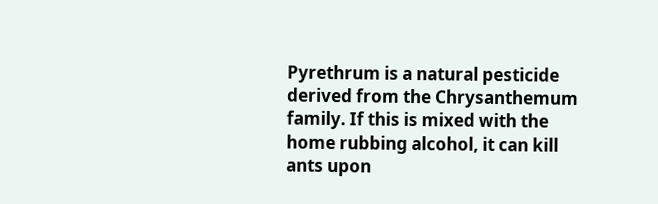Pyrethrum is a natural pesticide derived from the Chrysanthemum family. If this is mixed with the home rubbing alcohol, it can kill ants upon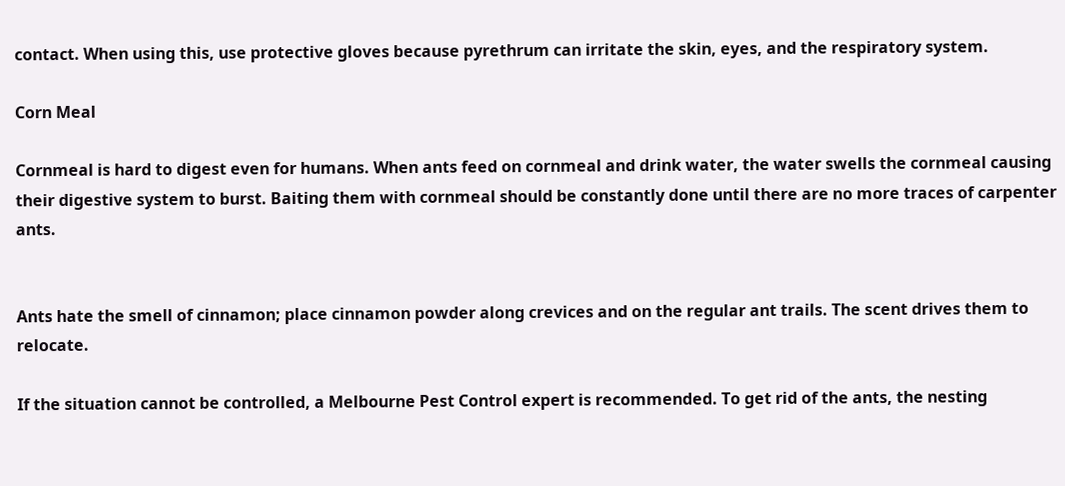contact. When using this, use protective gloves because pyrethrum can irritate the skin, eyes, and the respiratory system.

Corn Meal

Cornmeal is hard to digest even for humans. When ants feed on cornmeal and drink water, the water swells the cornmeal causing their digestive system to burst. Baiting them with cornmeal should be constantly done until there are no more traces of carpenter ants.


Ants hate the smell of cinnamon; place cinnamon powder along crevices and on the regular ant trails. The scent drives them to relocate.

If the situation cannot be controlled, a Melbourne Pest Control expert is recommended. To get rid of the ants, the nesting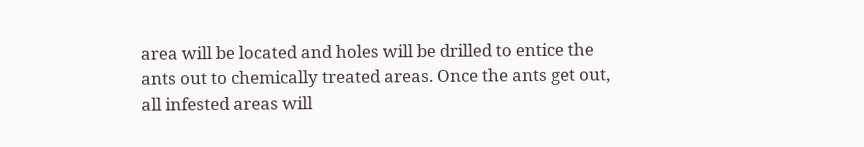area will be located and holes will be drilled to entice the ants out to chemically treated areas. Once the ants get out, all infested areas will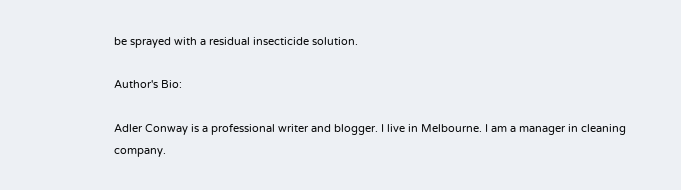be sprayed with a residual insecticide solution.

Author's Bio:

Adler Conway is a professional writer and blogger. I live in Melbourne. I am a manager in cleaning company.